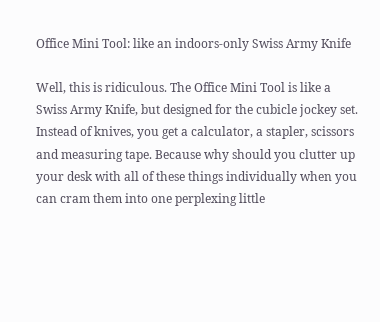Office Mini Tool: like an indoors-only Swiss Army Knife

Well, this is ridiculous. The Office Mini Tool is like a Swiss Army Knife, but designed for the cubicle jockey set. Instead of knives, you get a calculator, a stapler, scissors and measuring tape. Because why should you clutter up your desk with all of these things individually when you can cram them into one perplexing little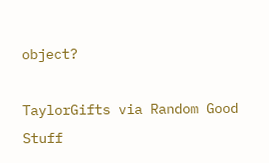object?

TaylorGifts via Random Good Stuff